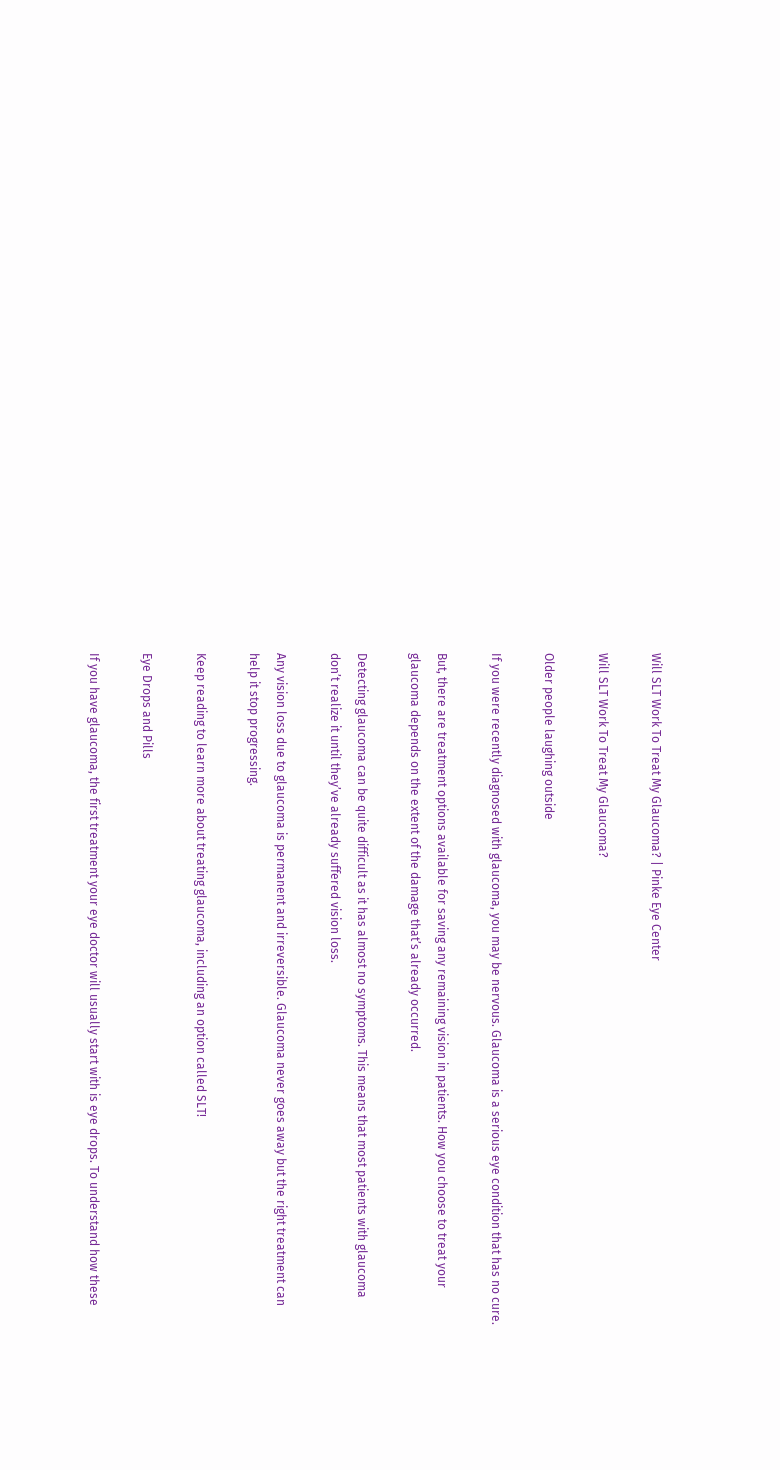Will SLT Work To Treat My Glaucoma? | Pinke Eye Center

Will SLT Work To Treat My Glaucoma?

Older people laughing outside

If you were recently diagnosed with glaucoma, you may be nervous. Glaucoma is a serious eye condition that has no cure.

But, there are treatment options available for saving any remaining vision in patients. How you choose to treat your glaucoma depends on the extent of the damage that’s already occurred.

Detecting glaucoma can be quite difficult as it has almost no symptoms. This means that most patients with glaucoma don’t realize it until they’ve already suffered vision loss.

Any vision loss due to glaucoma is permanent and irreversible. Glaucoma never goes away but the right treatment can help it stop progressing.

Keep reading to learn more about treating glaucoma, including an option called SLT!

Eye Drops and Pills

If you have glaucoma, the first treatment your eye doctor will usually start with is eye drops. To understand how these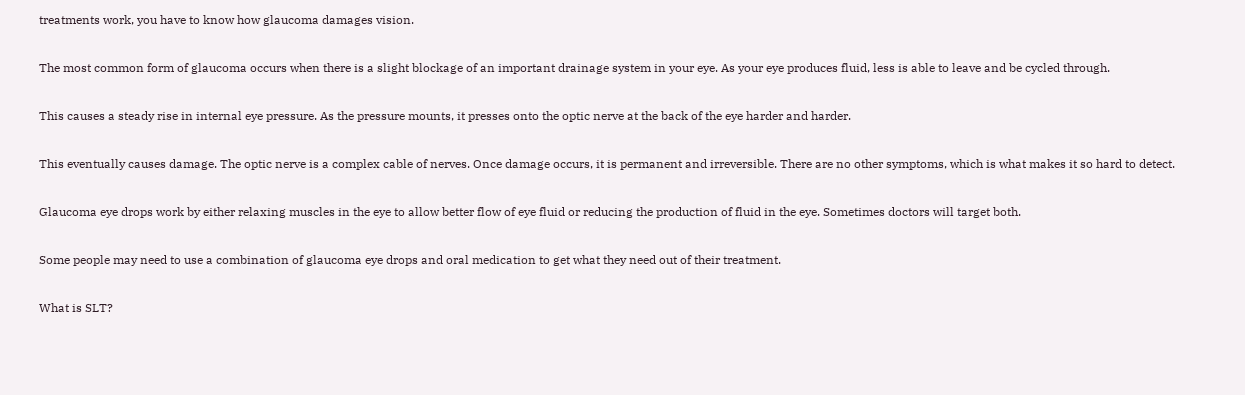treatments work, you have to know how glaucoma damages vision.

The most common form of glaucoma occurs when there is a slight blockage of an important drainage system in your eye. As your eye produces fluid, less is able to leave and be cycled through.

This causes a steady rise in internal eye pressure. As the pressure mounts, it presses onto the optic nerve at the back of the eye harder and harder.

This eventually causes damage. The optic nerve is a complex cable of nerves. Once damage occurs, it is permanent and irreversible. There are no other symptoms, which is what makes it so hard to detect.

Glaucoma eye drops work by either relaxing muscles in the eye to allow better flow of eye fluid or reducing the production of fluid in the eye. Sometimes doctors will target both.

Some people may need to use a combination of glaucoma eye drops and oral medication to get what they need out of their treatment.

What is SLT?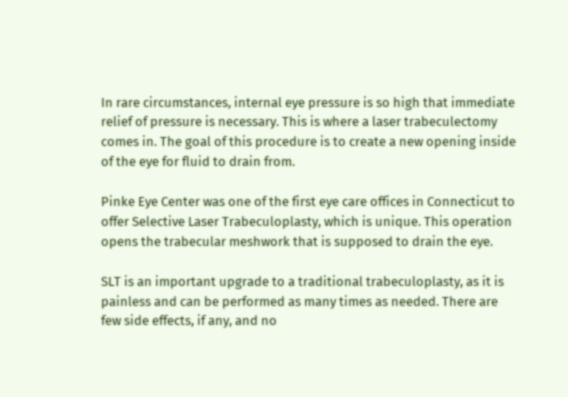In rare circumstances, internal eye pressure is so high that immediate relief of pressure is necessary. This is where a laser trabeculectomy comes in. The goal of this procedure is to create a new opening inside of the eye for fluid to drain from.

Pinke Eye Center was one of the first eye care offices in Connecticut to offer Selective Laser Trabeculoplasty, which is unique. This operation opens the trabecular meshwork that is supposed to drain the eye.

SLT is an important upgrade to a traditional trabeculoplasty, as it is painless and can be performed as many times as needed. There are few side effects, if any, and no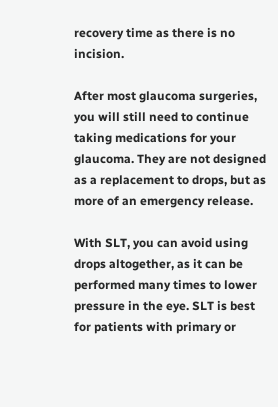recovery time as there is no incision.

After most glaucoma surgeries, you will still need to continue taking medications for your glaucoma. They are not designed as a replacement to drops, but as more of an emergency release.

With SLT, you can avoid using drops altogether, as it can be performed many times to lower pressure in the eye. SLT is best for patients with primary or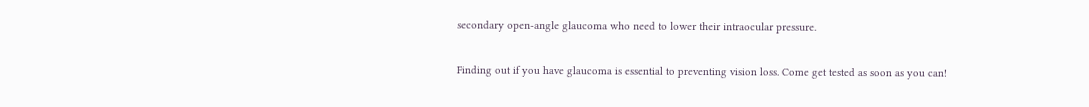secondary open-angle glaucoma who need to lower their intraocular pressure.

Finding out if you have glaucoma is essential to preventing vision loss. Come get tested as soon as you can!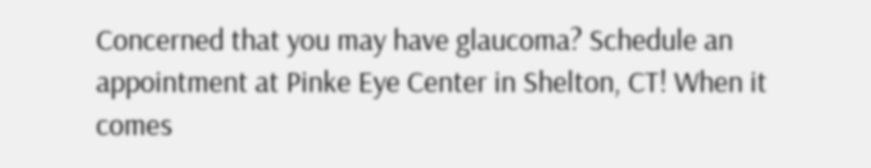Concerned that you may have glaucoma? Schedule an appointment at Pinke Eye Center in Shelton, CT! When it comes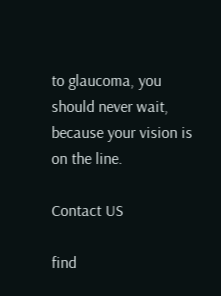to glaucoma, you should never wait, because your vision is on the line.

Contact US

find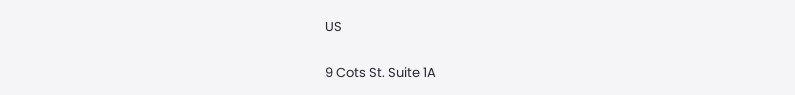US

9 Cots St. Suite 1A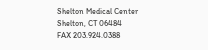Shelton Medical Center
Shelton, CT 06484
FAX 203.924.0388